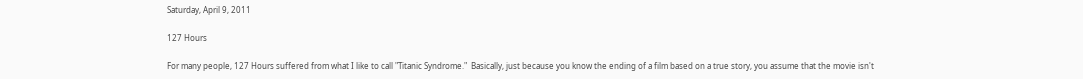Saturday, April 9, 2011

127 Hours

For many people, 127 Hours suffered from what I like to call "Titanic Syndrome."  Basically, just because you know the ending of a film based on a true story, you assume that the movie isn't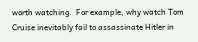worth watching.  For example, why watch Tom Cruise inevitably fail to assassinate Hitler in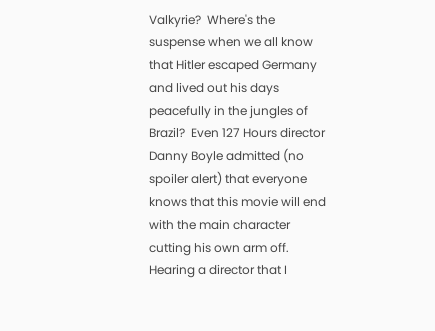Valkyrie?  Where's the suspense when we all know that Hitler escaped Germany and lived out his days peacefully in the jungles of Brazil?  Even 127 Hours director Danny Boyle admitted (no spoiler alert) that everyone knows that this movie will end with the main character cutting his own arm off.  Hearing a director that I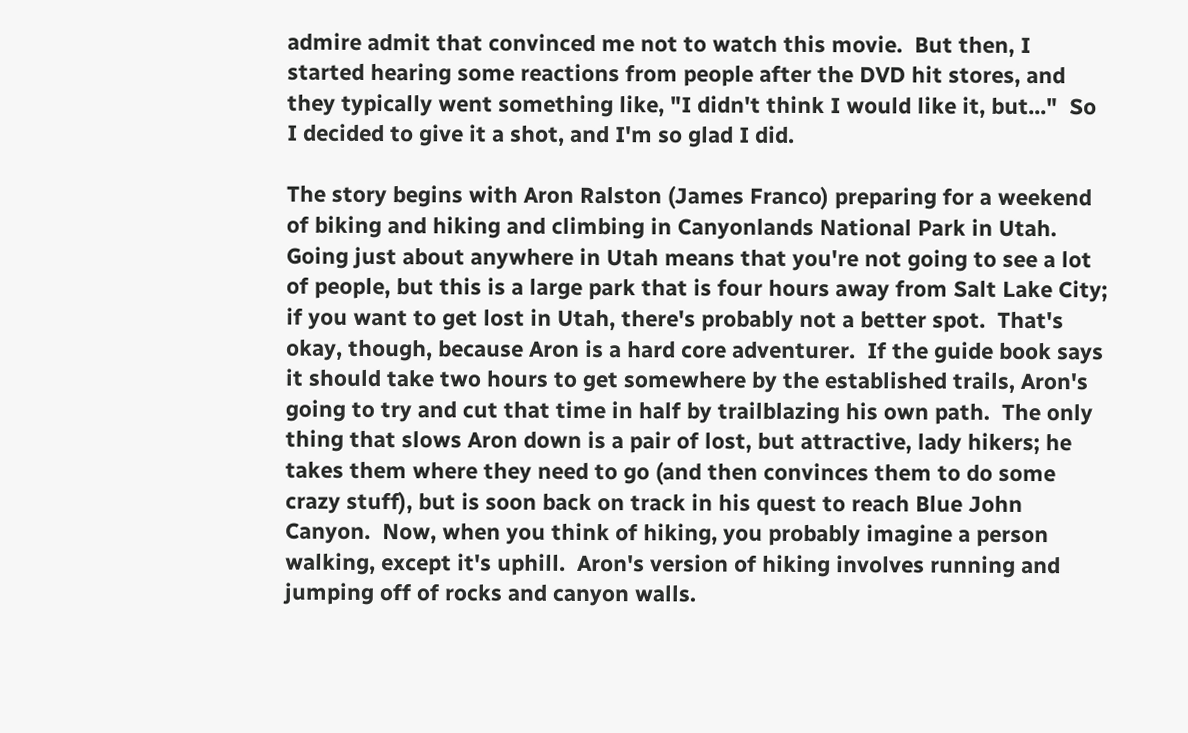admire admit that convinced me not to watch this movie.  But then, I started hearing some reactions from people after the DVD hit stores, and they typically went something like, "I didn't think I would like it, but..."  So I decided to give it a shot, and I'm so glad I did.

The story begins with Aron Ralston (James Franco) preparing for a weekend of biking and hiking and climbing in Canyonlands National Park in Utah.  Going just about anywhere in Utah means that you're not going to see a lot of people, but this is a large park that is four hours away from Salt Lake City; if you want to get lost in Utah, there's probably not a better spot.  That's okay, though, because Aron is a hard core adventurer.  If the guide book says it should take two hours to get somewhere by the established trails, Aron's going to try and cut that time in half by trailblazing his own path.  The only thing that slows Aron down is a pair of lost, but attractive, lady hikers; he takes them where they need to go (and then convinces them to do some crazy stuff), but is soon back on track in his quest to reach Blue John Canyon.  Now, when you think of hiking, you probably imagine a person walking, except it's uphill.  Aron's version of hiking involves running and jumping off of rocks and canyon walls.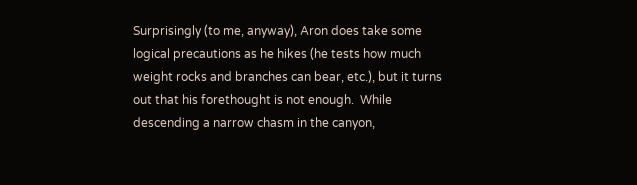Surprisingly (to me, anyway), Aron does take some logical precautions as he hikes (he tests how much weight rocks and branches can bear, etc.), but it turns out that his forethought is not enough.  While descending a narrow chasm in the canyon,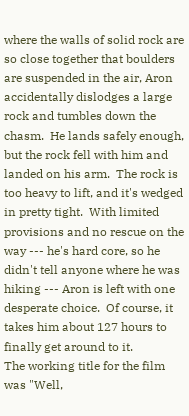where the walls of solid rock are so close together that boulders are suspended in the air, Aron accidentally dislodges a large rock and tumbles down the chasm.  He lands safely enough, but the rock fell with him and landed on his arm.  The rock is too heavy to lift, and it's wedged in pretty tight.  With limited provisions and no rescue on the way --- he's hard core, so he didn't tell anyone where he was hiking --- Aron is left with one desperate choice.  Of course, it takes him about 127 hours to finally get around to it.
The working title for the film was "Well,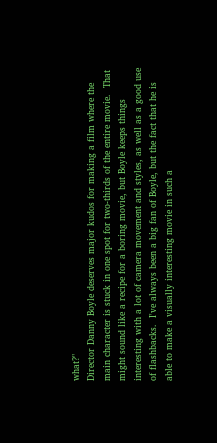what?"
Director Danny Boyle deserves major kudos for making a film where the main character is stuck in one spot for two-thirds of the entire movie.  That might sound like a recipe for a boring movie, but Boyle keeps things interesting with a lot of camera movement and styles, as well as a good use of flashbacks.  I've always been a big fan of Boyle, but the fact that he is able to make a visually interesting movie in such a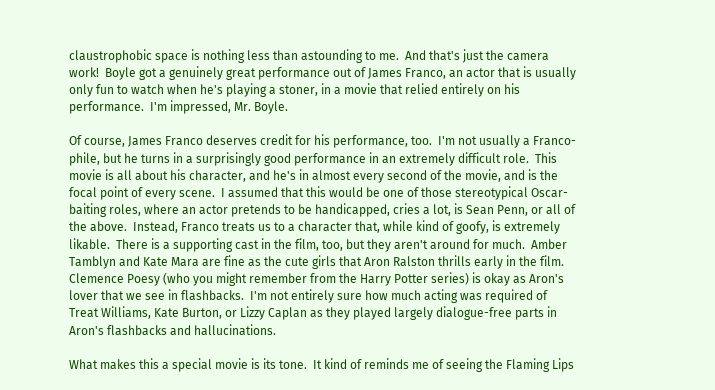claustrophobic space is nothing less than astounding to me.  And that's just the camera work!  Boyle got a genuinely great performance out of James Franco, an actor that is usually only fun to watch when he's playing a stoner, in a movie that relied entirely on his performance.  I'm impressed, Mr. Boyle.

Of course, James Franco deserves credit for his performance, too.  I'm not usually a Franco-phile, but he turns in a surprisingly good performance in an extremely difficult role.  This movie is all about his character, and he's in almost every second of the movie, and is the focal point of every scene.  I assumed that this would be one of those stereotypical Oscar-baiting roles, where an actor pretends to be handicapped, cries a lot, is Sean Penn, or all of the above.  Instead, Franco treats us to a character that, while kind of goofy, is extremely likable.  There is a supporting cast in the film, too, but they aren't around for much.  Amber Tamblyn and Kate Mara are fine as the cute girls that Aron Ralston thrills early in the film.  Clemence Poesy (who you might remember from the Harry Potter series) is okay as Aron's lover that we see in flashbacks.  I'm not entirely sure how much acting was required of Treat Williams, Kate Burton, or Lizzy Caplan as they played largely dialogue-free parts in Aron's flashbacks and hallucinations.

What makes this a special movie is its tone.  It kind of reminds me of seeing the Flaming Lips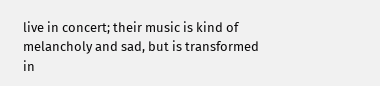live in concert; their music is kind of melancholy and sad, but is transformed in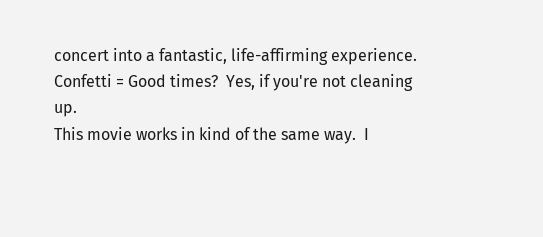concert into a fantastic, life-affirming experience.
Confetti = Good times?  Yes, if you're not cleaning up.
This movie works in kind of the same way.  I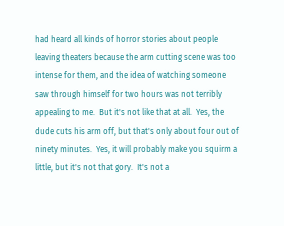had heard all kinds of horror stories about people leaving theaters because the arm cutting scene was too intense for them, and the idea of watching someone saw through himself for two hours was not terribly appealing to me.  But it's not like that at all.  Yes, the dude cuts his arm off, but that's only about four out of ninety minutes.  Yes, it will probably make you squirm a little, but it's not that gory.  It's not a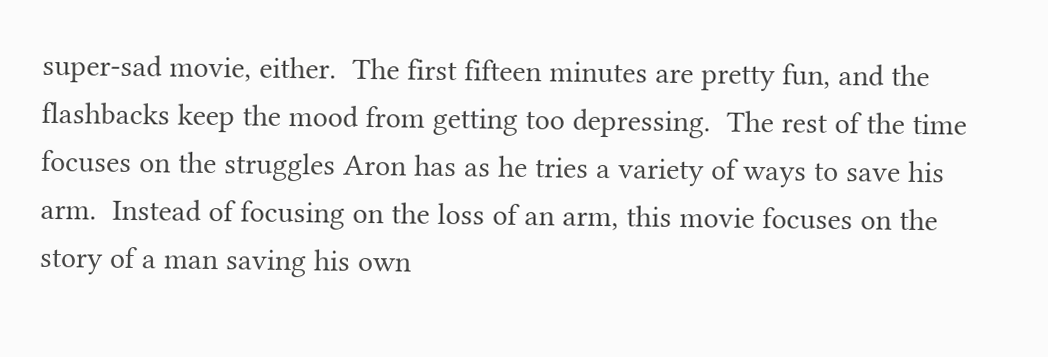super-sad movie, either.  The first fifteen minutes are pretty fun, and the flashbacks keep the mood from getting too depressing.  The rest of the time focuses on the struggles Aron has as he tries a variety of ways to save his arm.  Instead of focusing on the loss of an arm, this movie focuses on the story of a man saving his own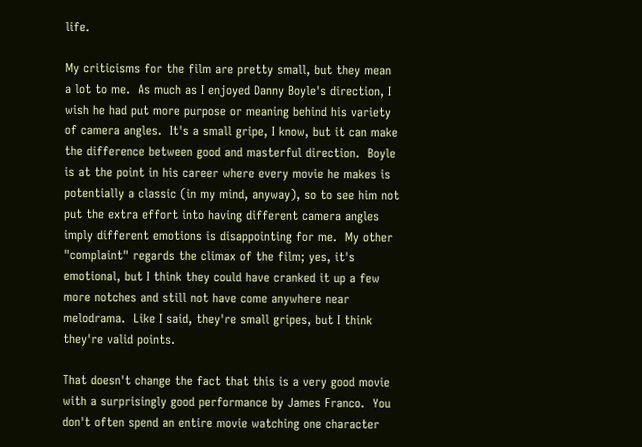life.

My criticisms for the film are pretty small, but they mean a lot to me.  As much as I enjoyed Danny Boyle's direction, I wish he had put more purpose or meaning behind his variety of camera angles.  It's a small gripe, I know, but it can make the difference between good and masterful direction.  Boyle is at the point in his career where every movie he makes is potentially a classic (in my mind, anyway), so to see him not put the extra effort into having different camera angles imply different emotions is disappointing for me.  My other "complaint" regards the climax of the film; yes, it's emotional, but I think they could have cranked it up a few more notches and still not have come anywhere near melodrama.  Like I said, they're small gripes, but I think they're valid points.

That doesn't change the fact that this is a very good movie with a surprisingly good performance by James Franco.  You don't often spend an entire movie watching one character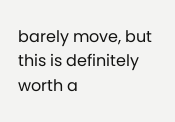barely move, but this is definitely worth a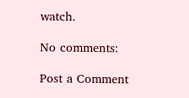watch.

No comments:

Post a Comment